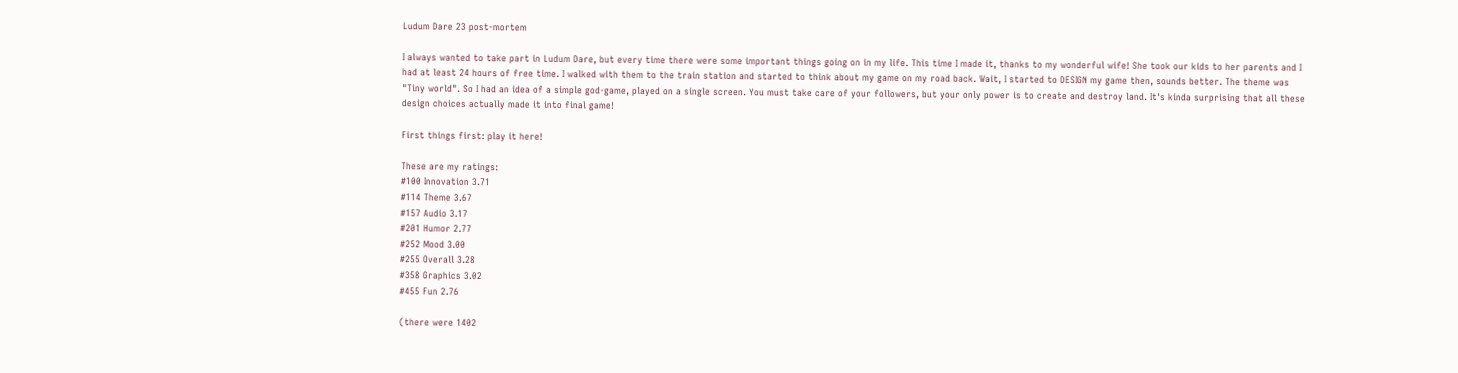Ludum Dare 23 post-mortem

I always wanted to take part in Ludum Dare, but every time there were some important things going on in my life. This time I made it, thanks to my wonderful wife! She took our kids to her parents and I had at least 24 hours of free time. I walked with them to the train station and started to think about my game on my road back. Wait, I started to DESIGN my game then, sounds better. The theme was "Tiny world". So I had an idea of a simple god-game, played on a single screen. You must take care of your followers, but your only power is to create and destroy land. It's kinda surprising that all these design choices actually made it into final game!

First things first: play it here!

These are my ratings:
#100 Innovation 3.71
#114 Theme 3.67
#157 Audio 3.17
#201 Humor 2.77
#252 Mood 3.00
#255 Overall 3.28
#358 Graphics 3.02
#455 Fun 2.76

(there were 1402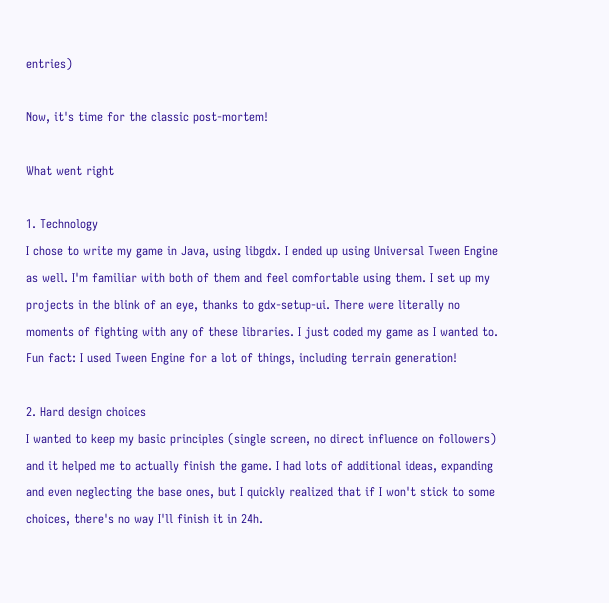entries)

Now, it's time for the classic post-mortem!

What went right

1. Technology
I chose to write my game in Java, using libgdx. I ended up using Universal Tween Engine as well. I'm familiar with both of them and feel comfortable using them. I set up my projects in the blink of an eye, thanks to gdx-setup-ui. There were literally no moments of fighting with any of these libraries. I just coded my game as I wanted to. Fun fact: I used Tween Engine for a lot of things, including terrain generation!

2. Hard design choices
I wanted to keep my basic principles (single screen, no direct influence on followers) and it helped me to actually finish the game. I had lots of additional ideas, expanding and even neglecting the base ones, but I quickly realized that if I won't stick to some choices, there's no way I'll finish it in 24h.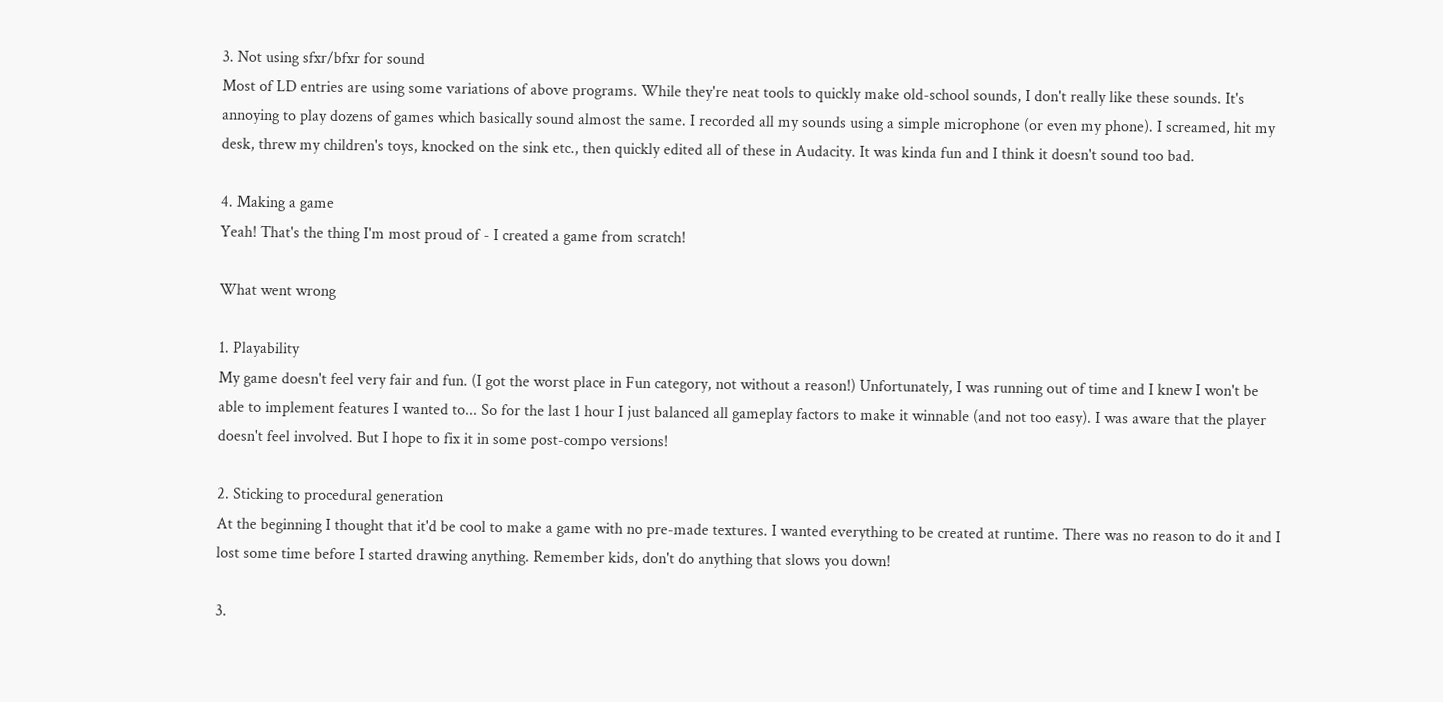3. Not using sfxr/bfxr for sound
Most of LD entries are using some variations of above programs. While they're neat tools to quickly make old-school sounds, I don't really like these sounds. It's annoying to play dozens of games which basically sound almost the same. I recorded all my sounds using a simple microphone (or even my phone). I screamed, hit my desk, threw my children's toys, knocked on the sink etc., then quickly edited all of these in Audacity. It was kinda fun and I think it doesn't sound too bad.

4. Making a game
Yeah! That's the thing I'm most proud of - I created a game from scratch!

What went wrong

1. Playability
My game doesn't feel very fair and fun. (I got the worst place in Fun category, not without a reason!) Unfortunately, I was running out of time and I knew I won't be able to implement features I wanted to... So for the last 1 hour I just balanced all gameplay factors to make it winnable (and not too easy). I was aware that the player doesn't feel involved. But I hope to fix it in some post-compo versions!

2. Sticking to procedural generation
At the beginning I thought that it'd be cool to make a game with no pre-made textures. I wanted everything to be created at runtime. There was no reason to do it and I lost some time before I started drawing anything. Remember kids, don't do anything that slows you down!

3.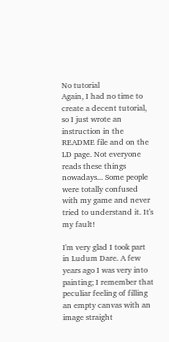No tutorial
Again, I had no time to create a decent tutorial, so I just wrote an instruction in the README file and on the LD page. Not everyone reads these things nowadays... Some people were totally confused with my game and never tried to understand it. It's my fault!

I'm very glad I took part in Ludum Dare. A few years ago I was very into painting; I remember that peculiar feeling of filling an empty canvas with an image straight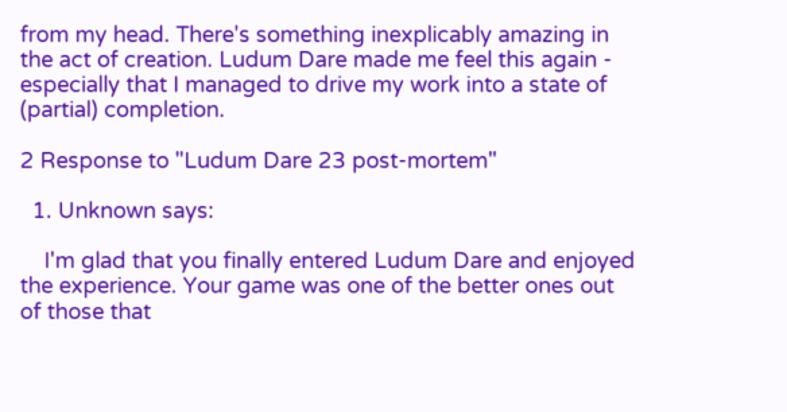from my head. There's something inexplicably amazing in the act of creation. Ludum Dare made me feel this again - especially that I managed to drive my work into a state of (partial) completion.

2 Response to "Ludum Dare 23 post-mortem"

  1. Unknown says:

    I'm glad that you finally entered Ludum Dare and enjoyed the experience. Your game was one of the better ones out of those that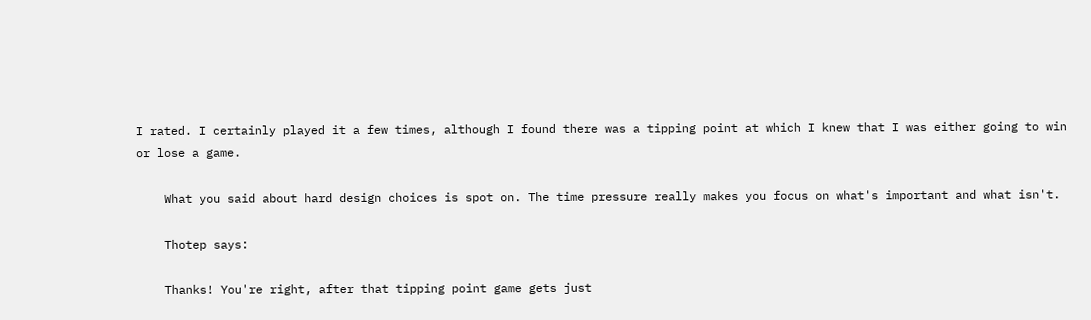I rated. I certainly played it a few times, although I found there was a tipping point at which I knew that I was either going to win or lose a game.

    What you said about hard design choices is spot on. The time pressure really makes you focus on what's important and what isn't.

    Thotep says:

    Thanks! You're right, after that tipping point game gets just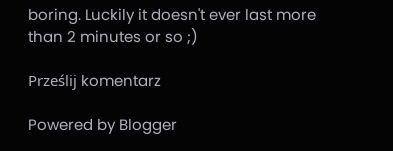boring. Luckily it doesn't ever last more than 2 minutes or so ;)

Prześlij komentarz

Powered by Blogger